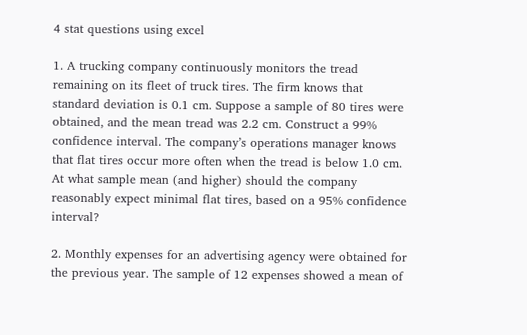4 stat questions using excel

1. A trucking company continuously monitors the tread remaining on its fleet of truck tires. The firm knows that standard deviation is 0.1 cm. Suppose a sample of 80 tires were obtained, and the mean tread was 2.2 cm. Construct a 99% confidence interval. The company’s operations manager knows that flat tires occur more often when the tread is below 1.0 cm. At what sample mean (and higher) should the company reasonably expect minimal flat tires, based on a 95% confidence interval?

2. Monthly expenses for an advertising agency were obtained for the previous year. The sample of 12 expenses showed a mean of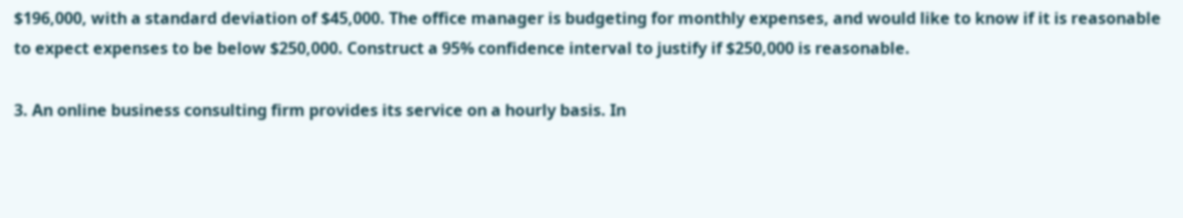$196,000, with a standard deviation of $45,000. The office manager is budgeting for monthly expenses, and would like to know if it is reasonable to expect expenses to be below $250,000. Construct a 95% confidence interval to justify if $250,000 is reasonable.

3. An online business consulting firm provides its service on a hourly basis. In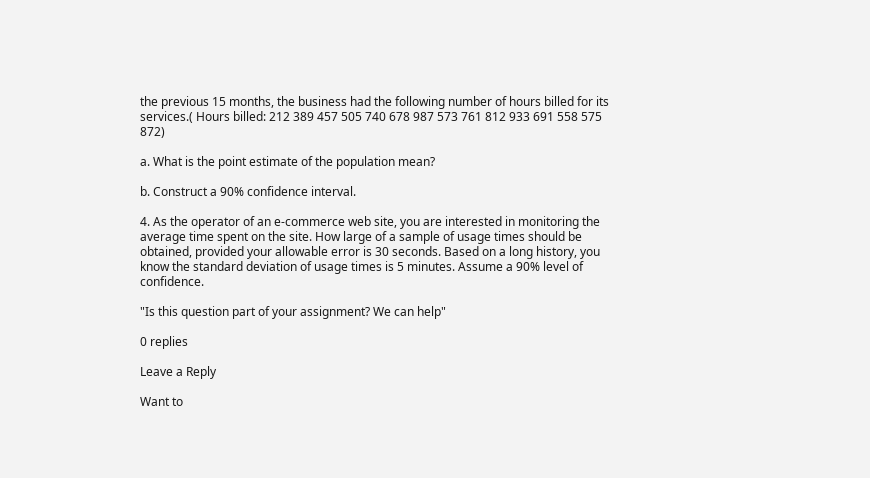the previous 15 months, the business had the following number of hours billed for its services.( Hours billed: 212 389 457 505 740 678 987 573 761 812 933 691 558 575 872)

a. What is the point estimate of the population mean?

b. Construct a 90% confidence interval.

4. As the operator of an e-commerce web site, you are interested in monitoring the average time spent on the site. How large of a sample of usage times should be obtained, provided your allowable error is 30 seconds. Based on a long history, you know the standard deviation of usage times is 5 minutes. Assume a 90% level of confidence.

"Is this question part of your assignment? We can help"

0 replies

Leave a Reply

Want to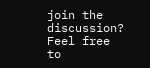join the discussion?
Feel free to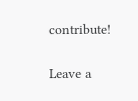contribute!

Leave a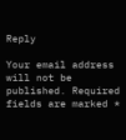Reply

Your email address will not be published. Required fields are marked *